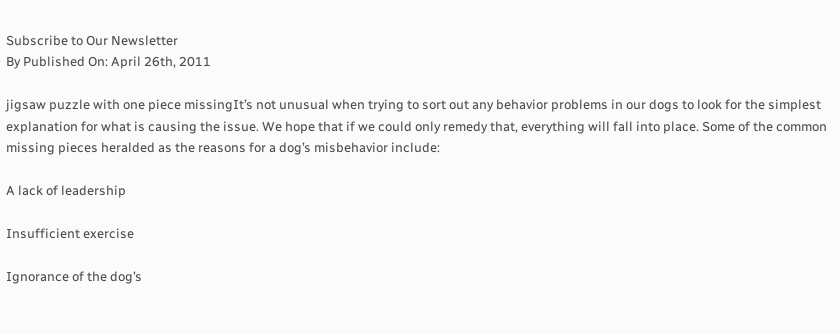Subscribe to Our Newsletter
By Published On: April 26th, 2011

jigsaw puzzle with one piece missingIt’s not unusual when trying to sort out any behavior problems in our dogs to look for the simplest explanation for what is causing the issue. We hope that if we could only remedy that, everything will fall into place. Some of the common missing pieces heralded as the reasons for a dog’s misbehavior include:

A lack of leadership

Insufficient exercise

Ignorance of the dog’s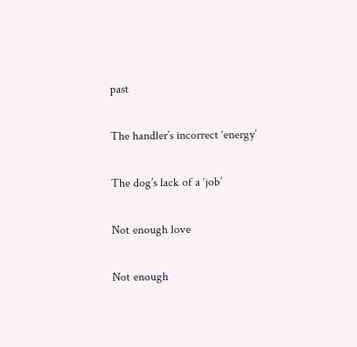past

The handler’s incorrect ‘energy’

The dog’s lack of a ‘job’

Not enough love

Not enough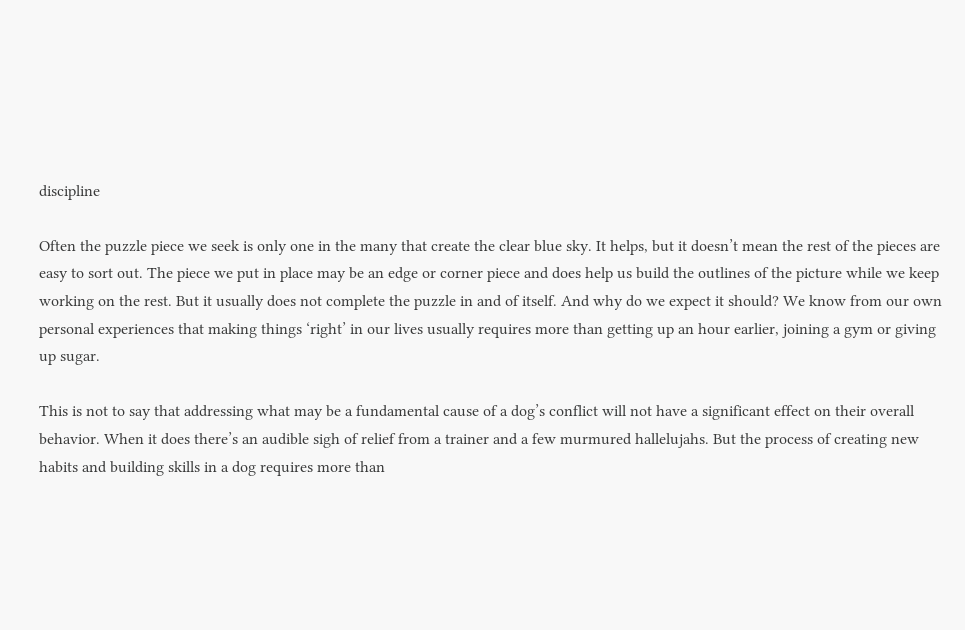discipline

Often the puzzle piece we seek is only one in the many that create the clear blue sky. It helps, but it doesn’t mean the rest of the pieces are easy to sort out. The piece we put in place may be an edge or corner piece and does help us build the outlines of the picture while we keep working on the rest. But it usually does not complete the puzzle in and of itself. And why do we expect it should? We know from our own personal experiences that making things ‘right’ in our lives usually requires more than getting up an hour earlier, joining a gym or giving up sugar.

This is not to say that addressing what may be a fundamental cause of a dog’s conflict will not have a significant effect on their overall behavior. When it does there’s an audible sigh of relief from a trainer and a few murmured hallelujahs. But the process of creating new habits and building skills in a dog requires more than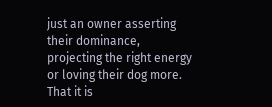just an owner asserting their dominance, projecting the right energy or loving their dog more. That it is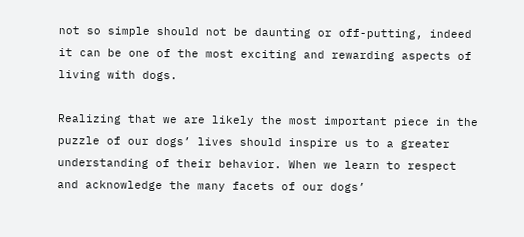not so simple should not be daunting or off-putting, indeed it can be one of the most exciting and rewarding aspects of living with dogs.

Realizing that we are likely the most important piece in the puzzle of our dogs’ lives should inspire us to a greater understanding of their behavior. When we learn to respect and acknowledge the many facets of our dogs’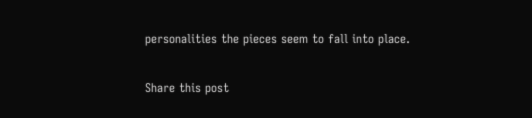personalities the pieces seem to fall into place.

Share this post